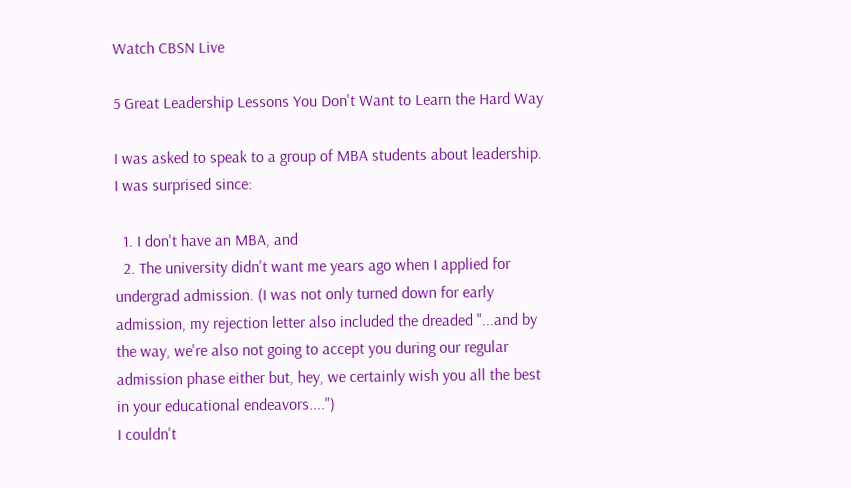Watch CBSN Live

5 Great Leadership Lessons You Don't Want to Learn the Hard Way

I was asked to speak to a group of MBA students about leadership. I was surprised since:

  1. I don't have an MBA, and
  2. The university didn't want me years ago when I applied for undergrad admission. (I was not only turned down for early admission, my rejection letter also included the dreaded "...and by the way, we're also not going to accept you during our regular admission phase either but, hey, we certainly wish you all the best in your educational endeavors....")
I couldn't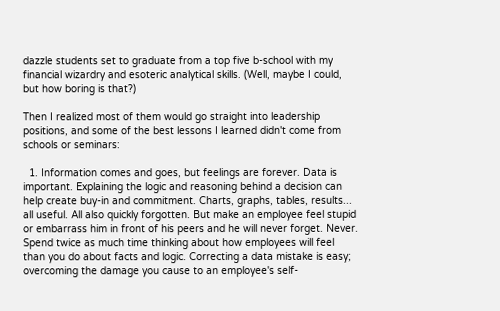dazzle students set to graduate from a top five b-school with my financial wizardry and esoteric analytical skills. (Well, maybe I could, but how boring is that?)

Then I realized most of them would go straight into leadership positions, and some of the best lessons I learned didn't come from schools or seminars:

  1. Information comes and goes, but feelings are forever. Data is important. Explaining the logic and reasoning behind a decision can help create buy-in and commitment. Charts, graphs, tables, results... all useful. All also quickly forgotten. But make an employee feel stupid or embarrass him in front of his peers and he will never forget. Never. Spend twice as much time thinking about how employees will feel than you do about facts and logic. Correcting a data mistake is easy; overcoming the damage you cause to an employee's self-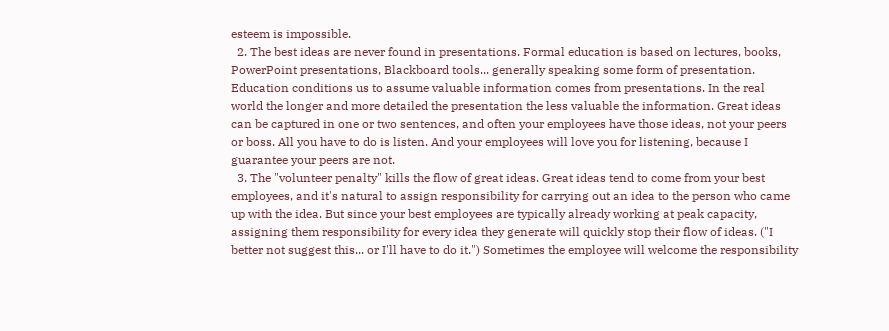esteem is impossible.
  2. The best ideas are never found in presentations. Formal education is based on lectures, books, PowerPoint presentations, Blackboard tools... generally speaking some form of presentation. Education conditions us to assume valuable information comes from presentations. In the real world the longer and more detailed the presentation the less valuable the information. Great ideas can be captured in one or two sentences, and often your employees have those ideas, not your peers or boss. All you have to do is listen. And your employees will love you for listening, because I guarantee your peers are not.
  3. The "volunteer penalty" kills the flow of great ideas. Great ideas tend to come from your best employees, and it's natural to assign responsibility for carrying out an idea to the person who came up with the idea. But since your best employees are typically already working at peak capacity, assigning them responsibility for every idea they generate will quickly stop their flow of ideas. ("I better not suggest this... or I'll have to do it.") Sometimes the employee will welcome the responsibility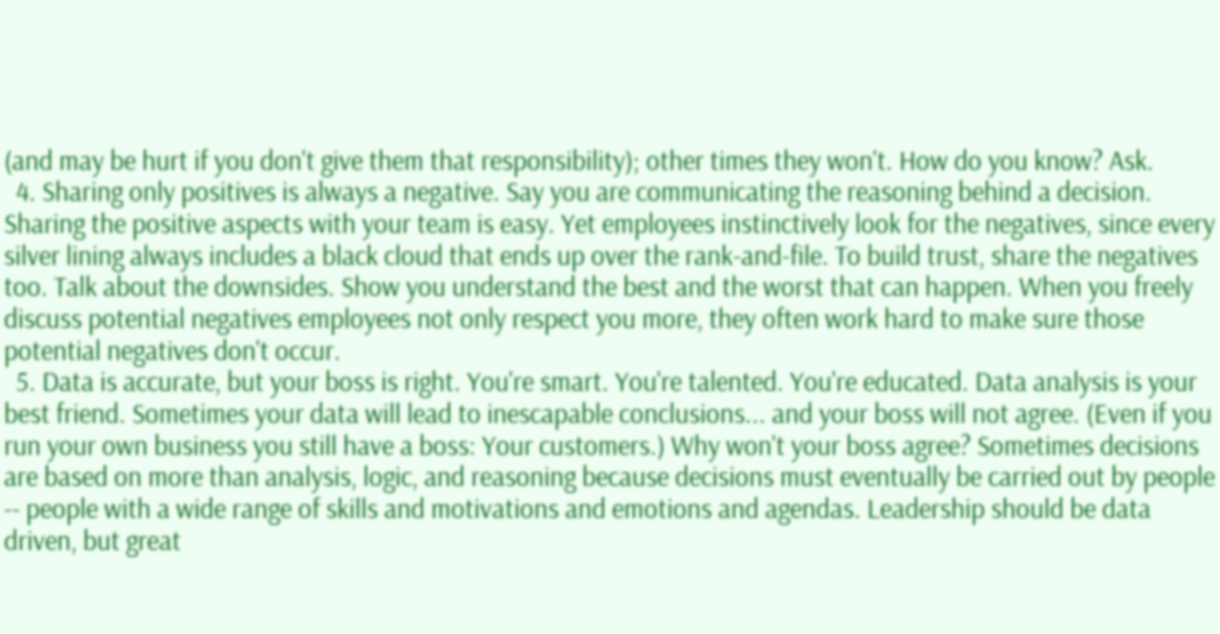(and may be hurt if you don't give them that responsibility); other times they won't. How do you know? Ask.
  4. Sharing only positives is always a negative. Say you are communicating the reasoning behind a decision. Sharing the positive aspects with your team is easy. Yet employees instinctively look for the negatives, since every silver lining always includes a black cloud that ends up over the rank-and-file. To build trust, share the negatives too. Talk about the downsides. Show you understand the best and the worst that can happen. When you freely discuss potential negatives employees not only respect you more, they often work hard to make sure those potential negatives don't occur.
  5. Data is accurate, but your boss is right. You're smart. You're talented. You're educated. Data analysis is your best friend. Sometimes your data will lead to inescapable conclusions... and your boss will not agree. (Even if you run your own business you still have a boss: Your customers.) Why won't your boss agree? Sometimes decisions are based on more than analysis, logic, and reasoning because decisions must eventually be carried out by people -- people with a wide range of skills and motivations and emotions and agendas. Leadership should be data driven, but great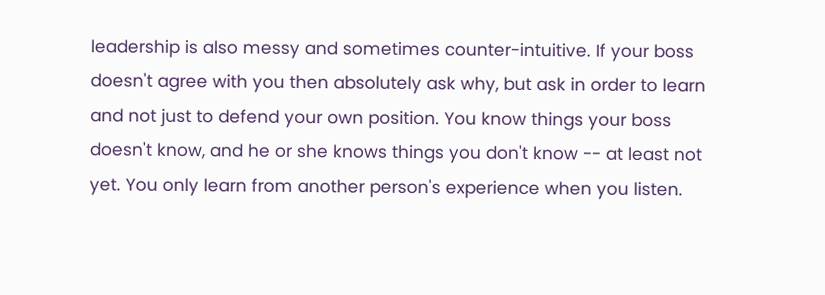leadership is also messy and sometimes counter-intuitive. If your boss doesn't agree with you then absolutely ask why, but ask in order to learn and not just to defend your own position. You know things your boss doesn't know, and he or she knows things you don't know -- at least not yet. You only learn from another person's experience when you listen.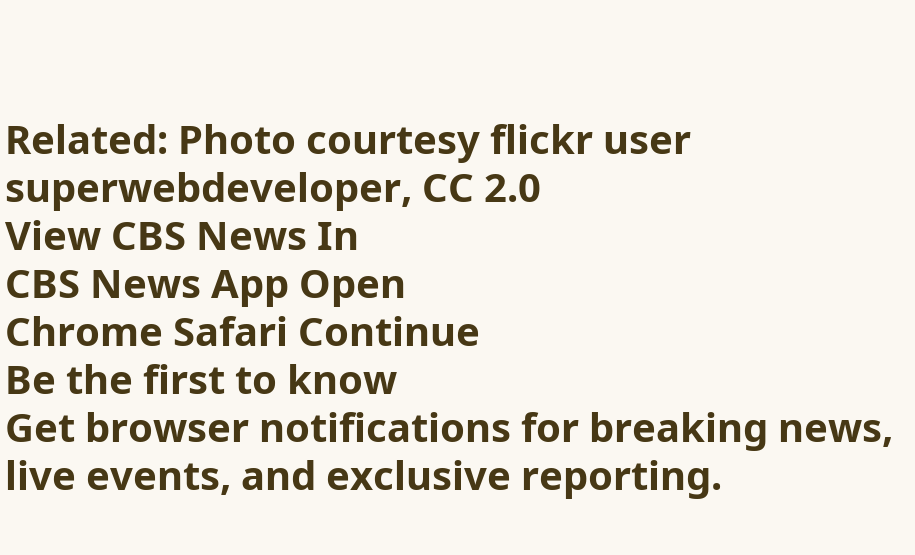Related: Photo courtesy flickr user superwebdeveloper, CC 2.0
View CBS News In
CBS News App Open
Chrome Safari Continue
Be the first to know
Get browser notifications for breaking news, live events, and exclusive reporting.